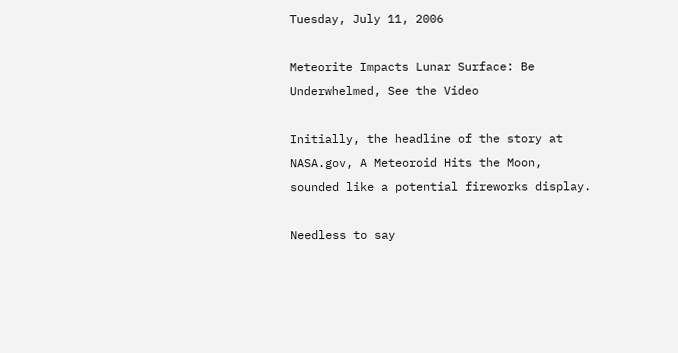Tuesday, July 11, 2006

Meteorite Impacts Lunar Surface: Be Underwhelmed, See the Video

Initially, the headline of the story at NASA.gov, A Meteoroid Hits the Moon, sounded like a potential fireworks display.

Needless to say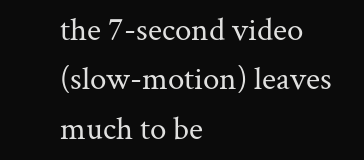the 7-second video (slow-motion) leaves much to be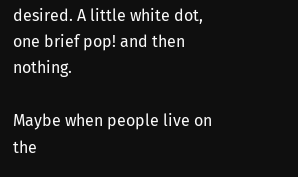desired. A little white dot, one brief pop! and then nothing.

Maybe when people live on the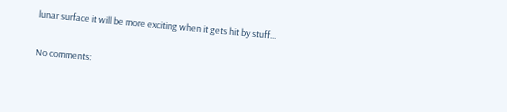lunar surface it will be more exciting when it gets hit by stuff...

No comments: